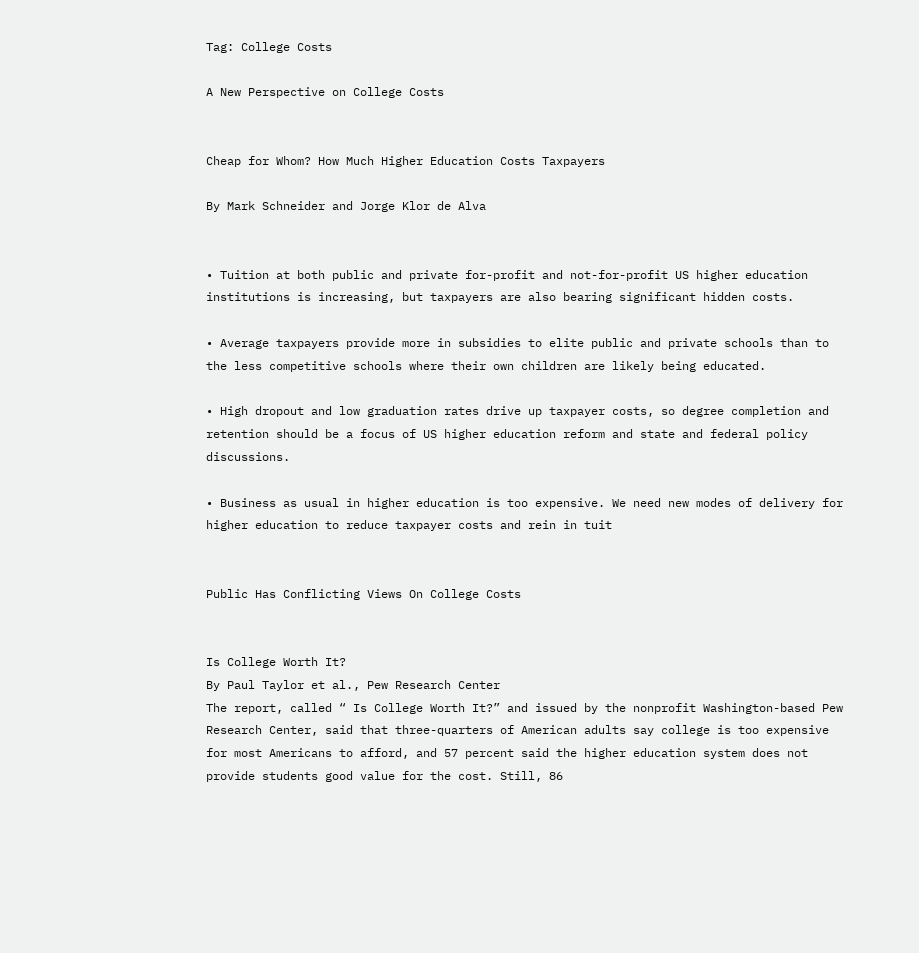Tag: College Costs

A New Perspective on College Costs


Cheap for Whom? How Much Higher Education Costs Taxpayers

By Mark Schneider and Jorge Klor de Alva


• Tuition at both public and private for-profit and not-for-profit US higher education institutions is increasing, but taxpayers are also bearing significant hidden costs.

• Average taxpayers provide more in subsidies to elite public and private schools than to the less competitive schools where their own children are likely being educated.

• High dropout and low graduation rates drive up taxpayer costs, so degree completion and retention should be a focus of US higher education reform and state and federal policy discussions.

• Business as usual in higher education is too expensive. We need new modes of delivery for higher education to reduce taxpayer costs and rein in tuit


Public Has Conflicting Views On College Costs


Is College Worth It?
By Paul Taylor et al., Pew Research Center
The report, called “ Is College Worth It?” and issued by the nonprofit Washington-based Pew Research Center, said that three-quarters of American adults say college is too expensive for most Americans to afford, and 57 percent said the higher education system does not provide students good value for the cost. Still, 86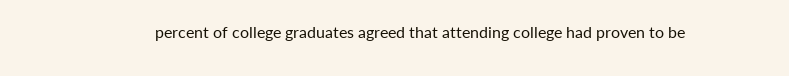percent of college graduates agreed that attending college had proven to be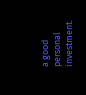a good personal investment.